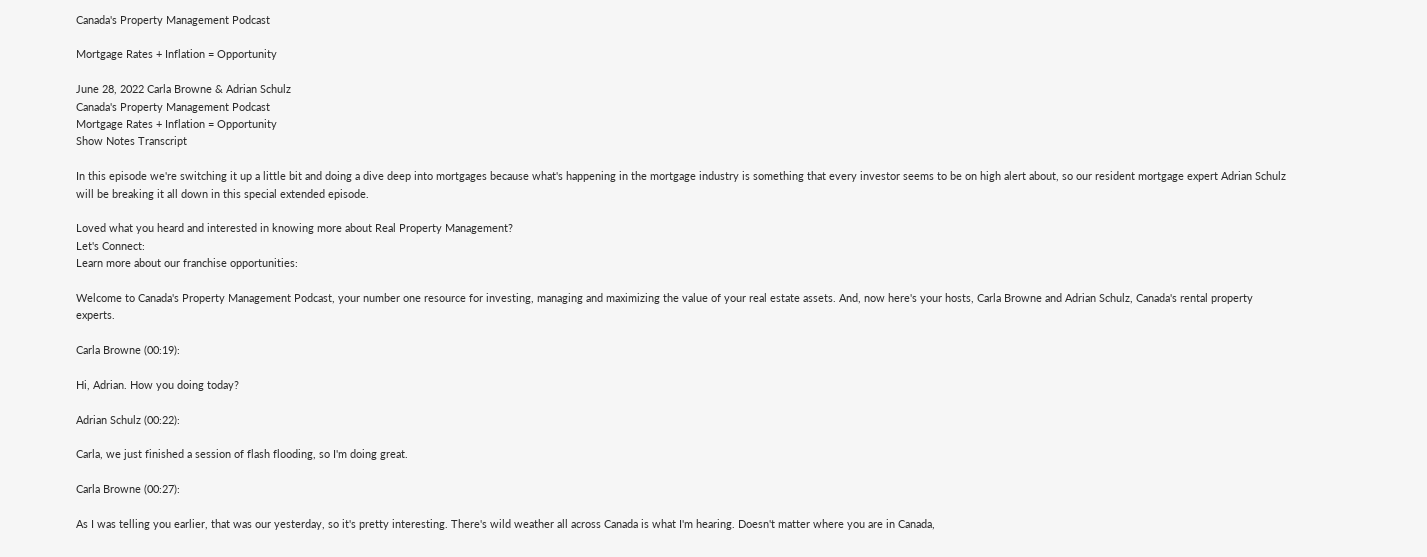Canada's Property Management Podcast

Mortgage Rates + Inflation = Opportunity

June 28, 2022 Carla Browne & Adrian Schulz
Canada's Property Management Podcast
Mortgage Rates + Inflation = Opportunity
Show Notes Transcript

In this episode we're switching it up a little bit and doing a dive deep into mortgages because what's happening in the mortgage industry is something that every investor seems to be on high alert about, so our resident mortgage expert Adrian Schulz will be breaking it all down in this special extended episode.

Loved what you heard and interested in knowing more about Real Property Management?
Let's Connect:
Learn more about our franchise opportunities:

Welcome to Canada's Property Management Podcast, your number one resource for investing, managing and maximizing the value of your real estate assets. And, now here's your hosts, Carla Browne and Adrian Schulz, Canada's rental property experts.

Carla Browne (00:19):

Hi, Adrian. How you doing today?

Adrian Schulz (00:22):

Carla, we just finished a session of flash flooding, so I'm doing great.

Carla Browne (00:27):

As I was telling you earlier, that was our yesterday, so it's pretty interesting. There's wild weather all across Canada is what I'm hearing. Doesn't matter where you are in Canada,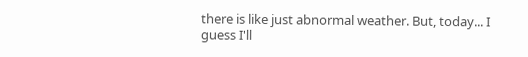there is like just abnormal weather. But, today... I guess I'll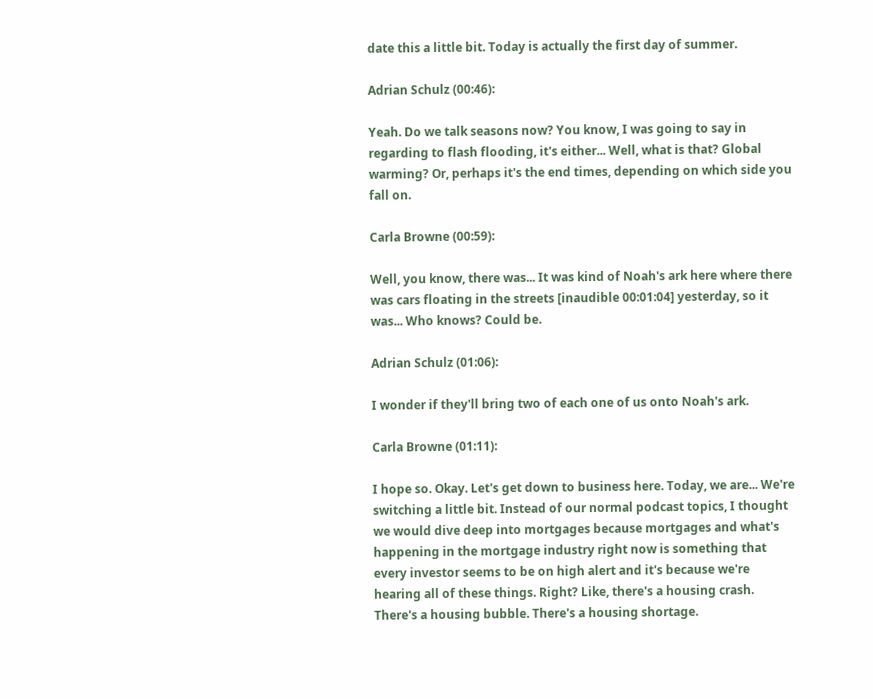date this a little bit. Today is actually the first day of summer.

Adrian Schulz (00:46):

Yeah. Do we talk seasons now? You know, I was going to say in regarding to flash flooding, it's either... Well, what is that? Global warming? Or, perhaps it's the end times, depending on which side you fall on.

Carla Browne (00:59):

Well, you know, there was... It was kind of Noah's ark here where there was cars floating in the streets [inaudible 00:01:04] yesterday, so it was... Who knows? Could be.

Adrian Schulz (01:06):

I wonder if they'll bring two of each one of us onto Noah's ark.

Carla Browne (01:11):

I hope so. Okay. Let's get down to business here. Today, we are... We're switching a little bit. Instead of our normal podcast topics, I thought we would dive deep into mortgages because mortgages and what's happening in the mortgage industry right now is something that every investor seems to be on high alert and it's because we're hearing all of these things. Right? Like, there's a housing crash. There's a housing bubble. There's a housing shortage.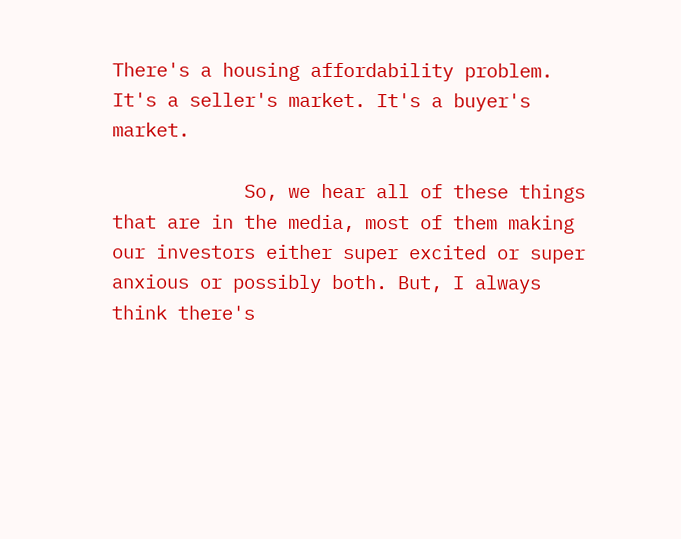There's a housing affordability problem. It's a seller's market. It's a buyer's market.

            So, we hear all of these things that are in the media, most of them making our investors either super excited or super anxious or possibly both. But, I always think there's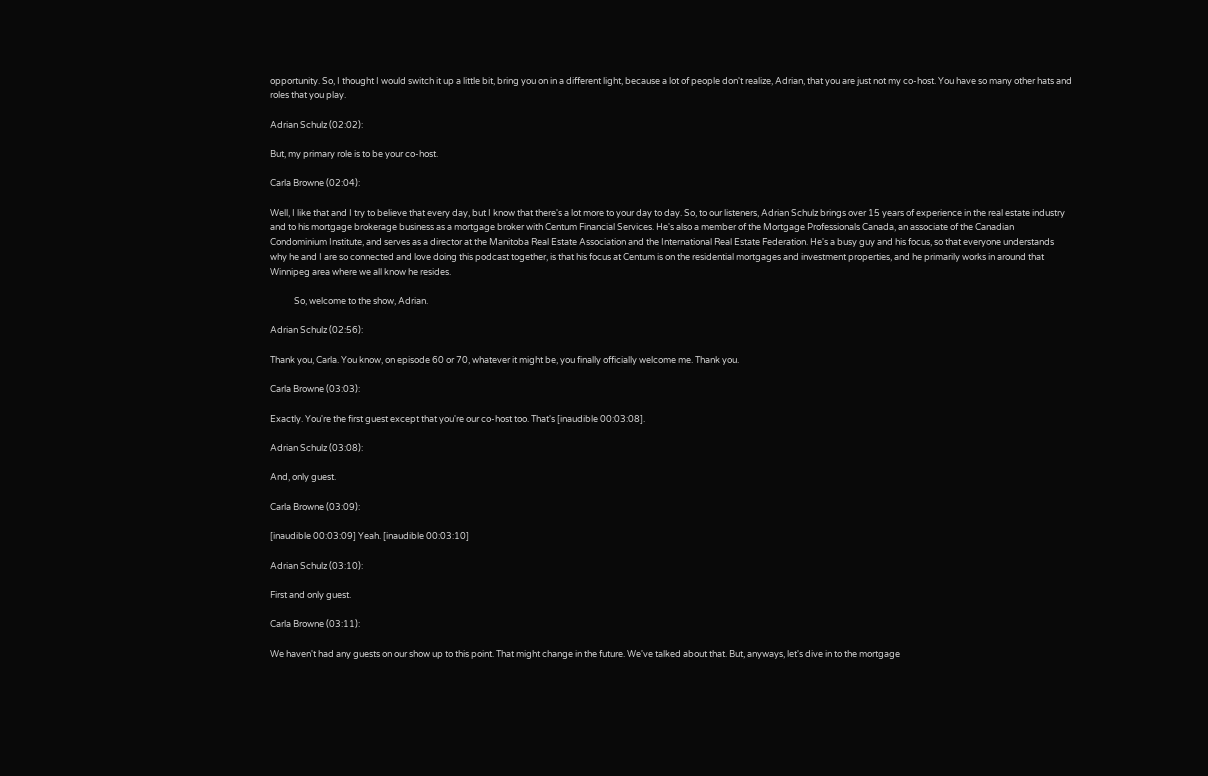opportunity. So, I thought I would switch it up a little bit, bring you on in a different light, because a lot of people don't realize, Adrian, that you are just not my co-host. You have so many other hats and roles that you play.

Adrian Schulz (02:02):

But, my primary role is to be your co-host.

Carla Browne (02:04):

Well, I like that and I try to believe that every day, but I know that there's a lot more to your day to day. So, to our listeners, Adrian Schulz brings over 15 years of experience in the real estate industry and to his mortgage brokerage business as a mortgage broker with Centum Financial Services. He's also a member of the Mortgage Professionals Canada, an associate of the Canadian Condominium Institute, and serves as a director at the Manitoba Real Estate Association and the International Real Estate Federation. He's a busy guy and his focus, so that everyone understands why he and I are so connected and love doing this podcast together, is that his focus at Centum is on the residential mortgages and investment properties, and he primarily works in around that Winnipeg area where we all know he resides.

            So, welcome to the show, Adrian.

Adrian Schulz (02:56):

Thank you, Carla. You know, on episode 60 or 70, whatever it might be, you finally officially welcome me. Thank you.

Carla Browne (03:03):

Exactly. You're the first guest except that you're our co-host too. That's [inaudible 00:03:08].

Adrian Schulz (03:08):

And, only guest.

Carla Browne (03:09):

[inaudible 00:03:09] Yeah. [inaudible 00:03:10]

Adrian Schulz (03:10):

First and only guest.

Carla Browne (03:11):

We haven't had any guests on our show up to this point. That might change in the future. We've talked about that. But, anyways, let's dive in to the mortgage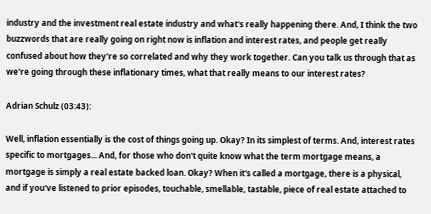industry and the investment real estate industry and what's really happening there. And, I think the two buzzwords that are really going on right now is inflation and interest rates, and people get really confused about how they're so correlated and why they work together. Can you talk us through that as we're going through these inflationary times, what that really means to our interest rates?

Adrian Schulz (03:43):

Well, inflation essentially is the cost of things going up. Okay? In its simplest of terms. And, interest rates specific to mortgages... And, for those who don't quite know what the term mortgage means, a mortgage is simply a real estate backed loan. Okay? When it's called a mortgage, there is a physical, and if you've listened to prior episodes, touchable, smellable, tastable, piece of real estate attached to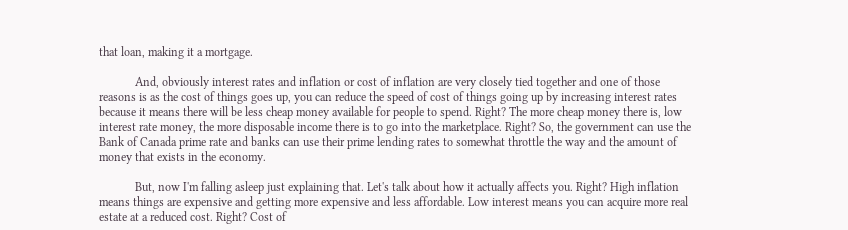that loan, making it a mortgage.

            And, obviously interest rates and inflation or cost of inflation are very closely tied together and one of those reasons is as the cost of things goes up, you can reduce the speed of cost of things going up by increasing interest rates because it means there will be less cheap money available for people to spend. Right? The more cheap money there is, low interest rate money, the more disposable income there is to go into the marketplace. Right? So, the government can use the Bank of Canada prime rate and banks can use their prime lending rates to somewhat throttle the way and the amount of money that exists in the economy.

            But, now I'm falling asleep just explaining that. Let's talk about how it actually affects you. Right? High inflation means things are expensive and getting more expensive and less affordable. Low interest means you can acquire more real estate at a reduced cost. Right? Cost of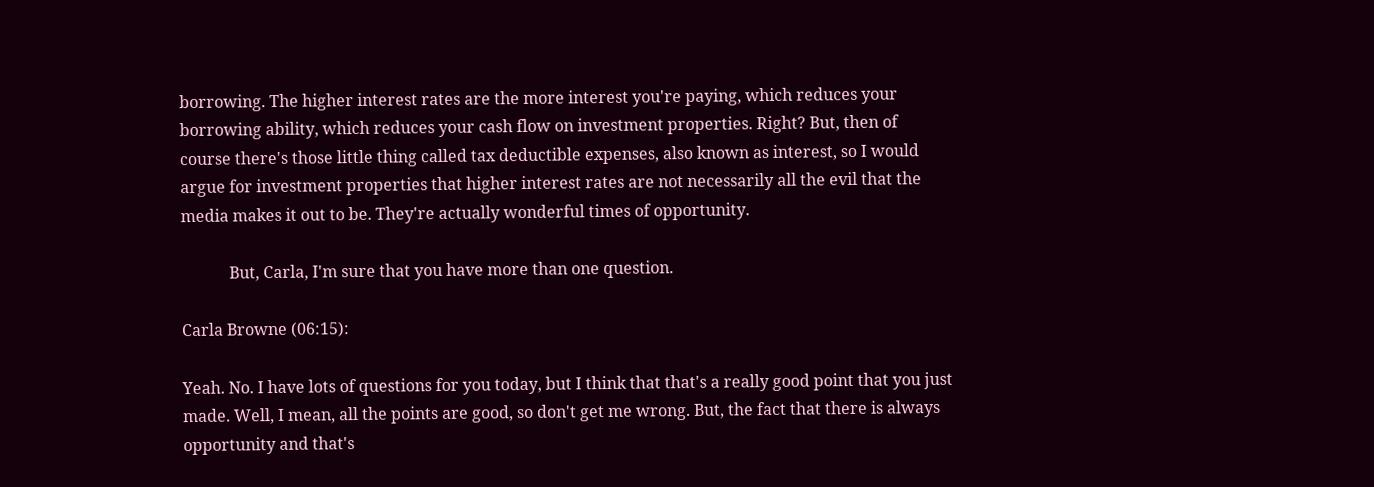borrowing. The higher interest rates are the more interest you're paying, which reduces your borrowing ability, which reduces your cash flow on investment properties. Right? But, then of course there's those little thing called tax deductible expenses, also known as interest, so I would argue for investment properties that higher interest rates are not necessarily all the evil that the media makes it out to be. They're actually wonderful times of opportunity.

            But, Carla, I'm sure that you have more than one question.

Carla Browne (06:15):

Yeah. No. I have lots of questions for you today, but I think that that's a really good point that you just made. Well, I mean, all the points are good, so don't get me wrong. But, the fact that there is always opportunity and that's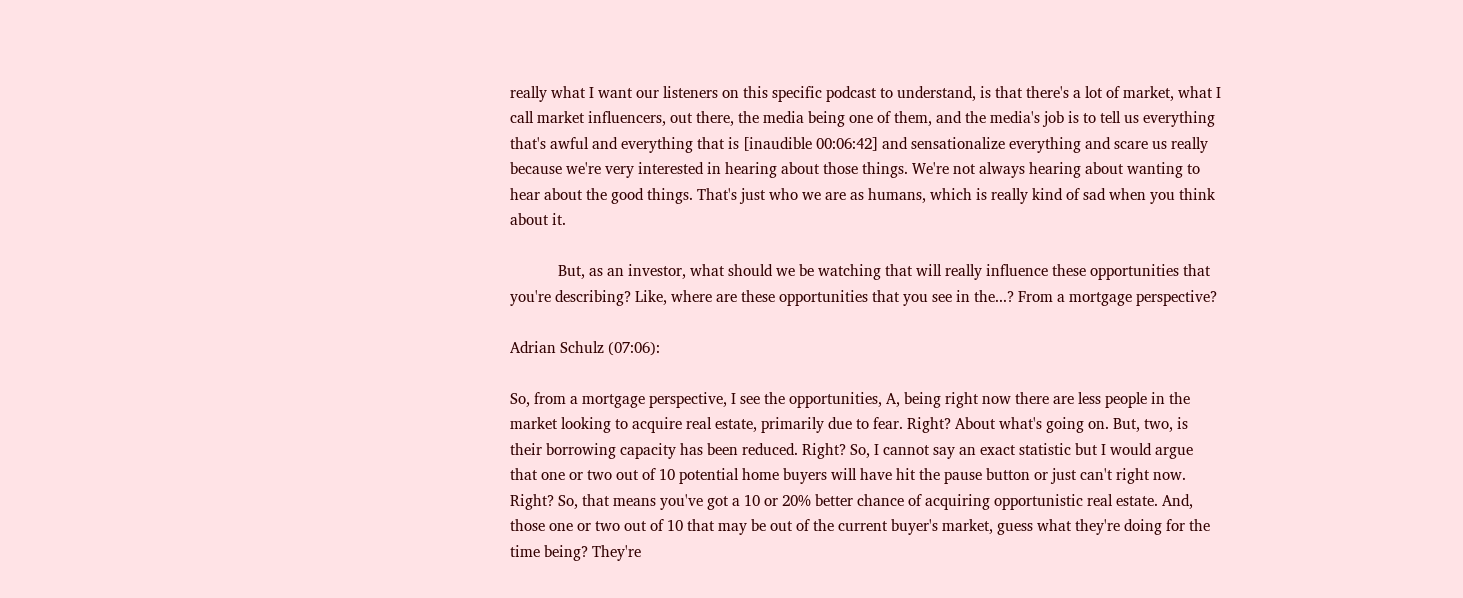really what I want our listeners on this specific podcast to understand, is that there's a lot of market, what I call market influencers, out there, the media being one of them, and the media's job is to tell us everything that's awful and everything that is [inaudible 00:06:42] and sensationalize everything and scare us really because we're very interested in hearing about those things. We're not always hearing about wanting to hear about the good things. That's just who we are as humans, which is really kind of sad when you think about it.

            But, as an investor, what should we be watching that will really influence these opportunities that you're describing? Like, where are these opportunities that you see in the...? From a mortgage perspective?

Adrian Schulz (07:06):

So, from a mortgage perspective, I see the opportunities, A, being right now there are less people in the market looking to acquire real estate, primarily due to fear. Right? About what's going on. But, two, is their borrowing capacity has been reduced. Right? So, I cannot say an exact statistic but I would argue that one or two out of 10 potential home buyers will have hit the pause button or just can't right now. Right? So, that means you've got a 10 or 20% better chance of acquiring opportunistic real estate. And, those one or two out of 10 that may be out of the current buyer's market, guess what they're doing for the time being? They're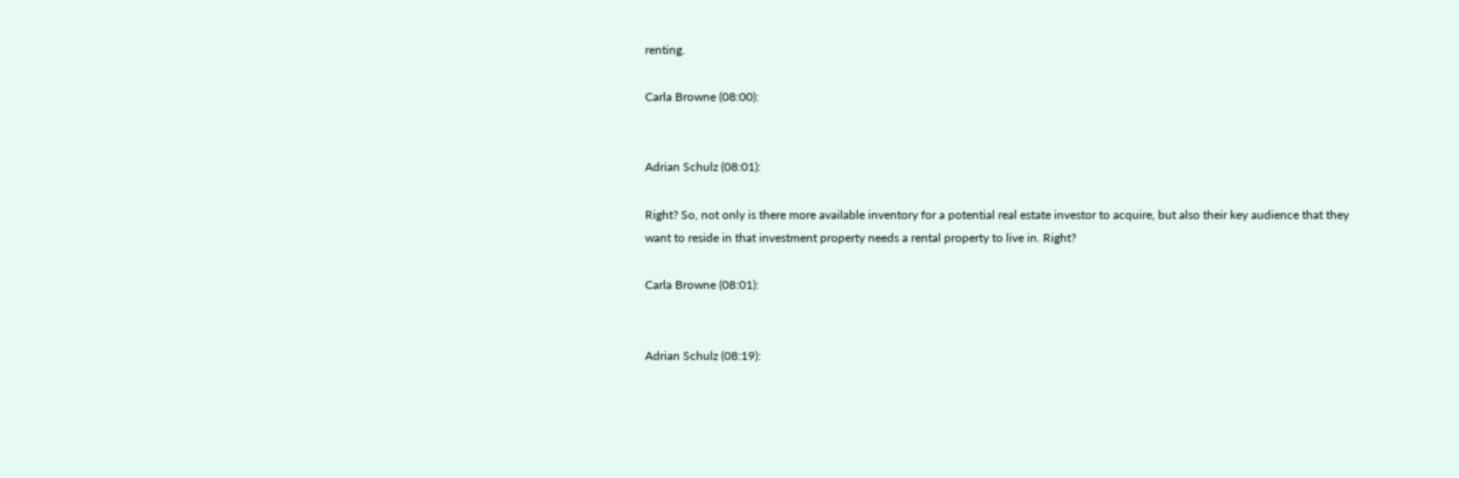renting.

Carla Browne (08:00):


Adrian Schulz (08:01):

Right? So, not only is there more available inventory for a potential real estate investor to acquire, but also their key audience that they want to reside in that investment property needs a rental property to live in. Right?

Carla Browne (08:01):


Adrian Schulz (08:19):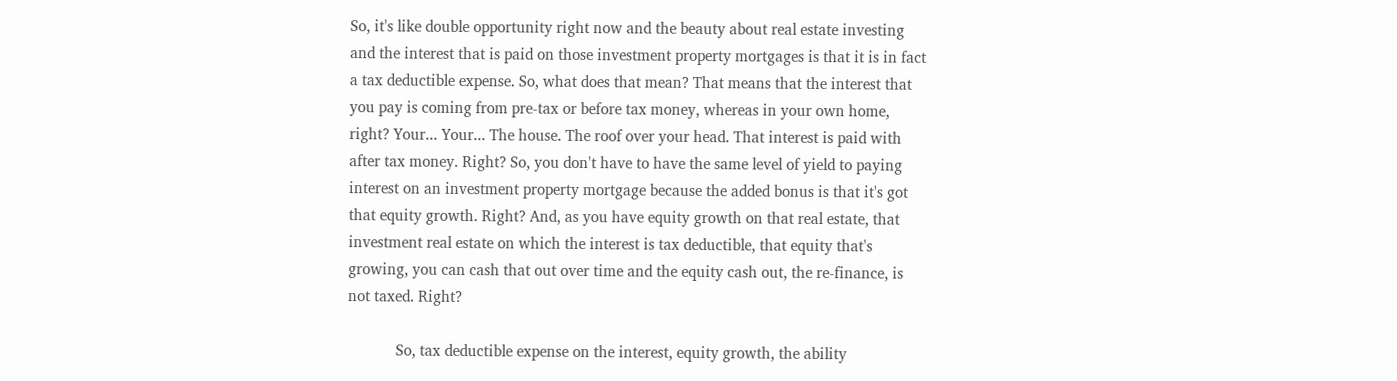So, it's like double opportunity right now and the beauty about real estate investing and the interest that is paid on those investment property mortgages is that it is in fact a tax deductible expense. So, what does that mean? That means that the interest that you pay is coming from pre-tax or before tax money, whereas in your own home, right? Your... Your... The house. The roof over your head. That interest is paid with after tax money. Right? So, you don't have to have the same level of yield to paying interest on an investment property mortgage because the added bonus is that it's got that equity growth. Right? And, as you have equity growth on that real estate, that investment real estate on which the interest is tax deductible, that equity that's growing, you can cash that out over time and the equity cash out, the re-finance, is not taxed. Right?

            So, tax deductible expense on the interest, equity growth, the ability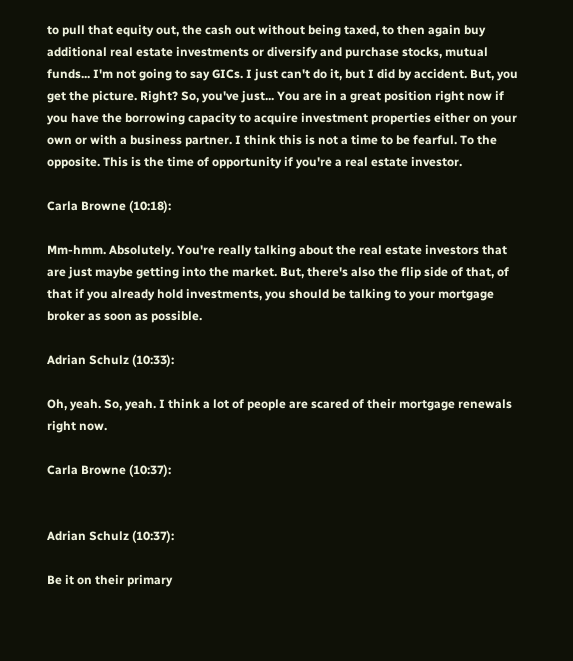to pull that equity out, the cash out without being taxed, to then again buy additional real estate investments or diversify and purchase stocks, mutual funds... I'm not going to say GICs. I just can't do it, but I did by accident. But, you get the picture. Right? So, you've just... You are in a great position right now if you have the borrowing capacity to acquire investment properties either on your own or with a business partner. I think this is not a time to be fearful. To the opposite. This is the time of opportunity if you're a real estate investor.

Carla Browne (10:18):

Mm-hmm. Absolutely. You're really talking about the real estate investors that are just maybe getting into the market. But, there's also the flip side of that, of that if you already hold investments, you should be talking to your mortgage broker as soon as possible.

Adrian Schulz (10:33):

Oh, yeah. So, yeah. I think a lot of people are scared of their mortgage renewals right now.

Carla Browne (10:37):


Adrian Schulz (10:37):

Be it on their primary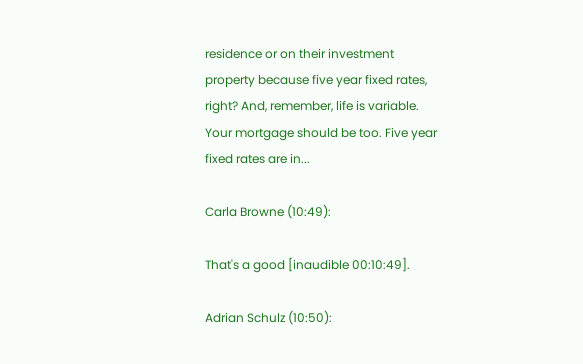residence or on their investment property because five year fixed rates, right? And, remember, life is variable. Your mortgage should be too. Five year fixed rates are in...

Carla Browne (10:49):

That's a good [inaudible 00:10:49].

Adrian Schulz (10:50):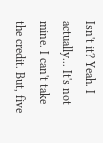Isn't it? Yeah. I actually... It's not mine. I can't take the credit. But, five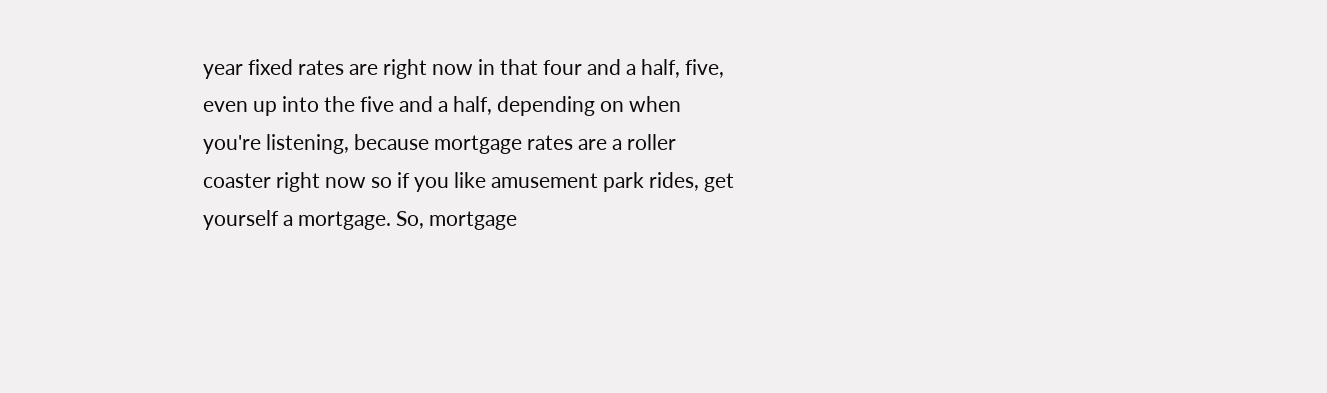year fixed rates are right now in that four and a half, five, even up into the five and a half, depending on when you're listening, because mortgage rates are a roller coaster right now so if you like amusement park rides, get yourself a mortgage. So, mortgage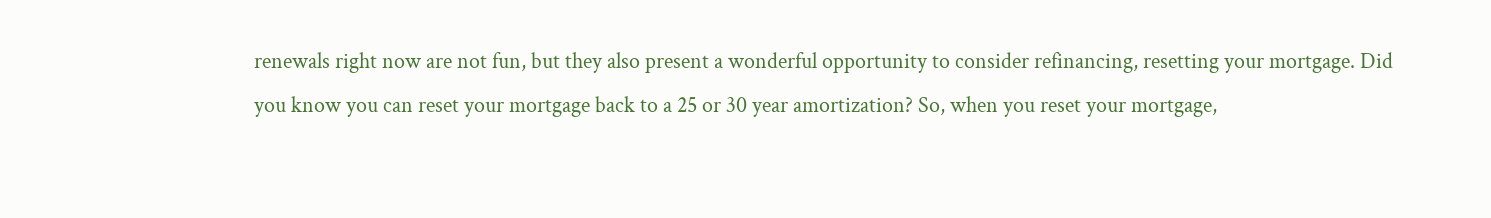renewals right now are not fun, but they also present a wonderful opportunity to consider refinancing, resetting your mortgage. Did you know you can reset your mortgage back to a 25 or 30 year amortization? So, when you reset your mortgage,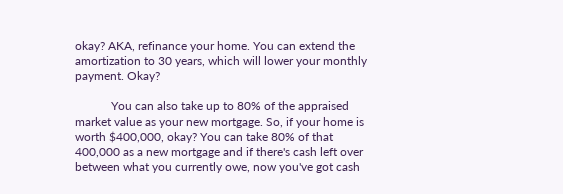okay? AKA, refinance your home. You can extend the amortization to 30 years, which will lower your monthly payment. Okay?

            You can also take up to 80% of the appraised market value as your new mortgage. So, if your home is worth $400,000, okay? You can take 80% of that 400,000 as a new mortgage and if there's cash left over between what you currently owe, now you've got cash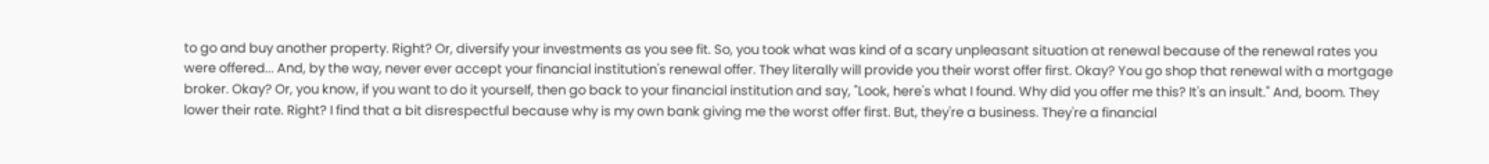to go and buy another property. Right? Or, diversify your investments as you see fit. So, you took what was kind of a scary unpleasant situation at renewal because of the renewal rates you were offered... And, by the way, never ever accept your financial institution's renewal offer. They literally will provide you their worst offer first. Okay? You go shop that renewal with a mortgage broker. Okay? Or, you know, if you want to do it yourself, then go back to your financial institution and say, "Look, here's what I found. Why did you offer me this? It's an insult." And, boom. They lower their rate. Right? I find that a bit disrespectful because why is my own bank giving me the worst offer first. But, they're a business. They're a financial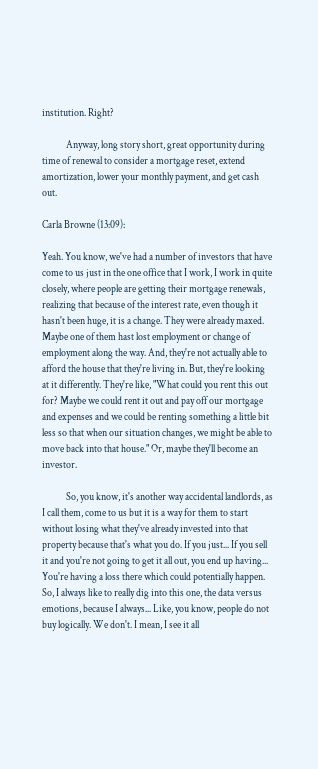institution. Right?

            Anyway, long story short, great opportunity during time of renewal to consider a mortgage reset, extend amortization, lower your monthly payment, and get cash out.

Carla Browne (13:09):

Yeah. You know, we've had a number of investors that have come to us just in the one office that I work, I work in quite closely, where people are getting their mortgage renewals, realizing that because of the interest rate, even though it hasn't been huge, it is a change. They were already maxed. Maybe one of them hast lost employment or change of employment along the way. And, they're not actually able to afford the house that they're living in. But, they're looking at it differently. They're like, "What could you rent this out for? Maybe we could rent it out and pay off our mortgage and expenses and we could be renting something a little bit less so that when our situation changes, we might be able to move back into that house." Or, maybe they'll become an investor.

            So, you know, it's another way accidental landlords, as I call them, come to us but it is a way for them to start without losing what they've already invested into that property because that's what you do. If you just... If you sell it and you're not going to get it all out, you end up having... You're having a loss there which could potentially happen. So, I always like to really dig into this one, the data versus emotions, because I always... Like, you know, people do not buy logically. We don't. I mean, I see it all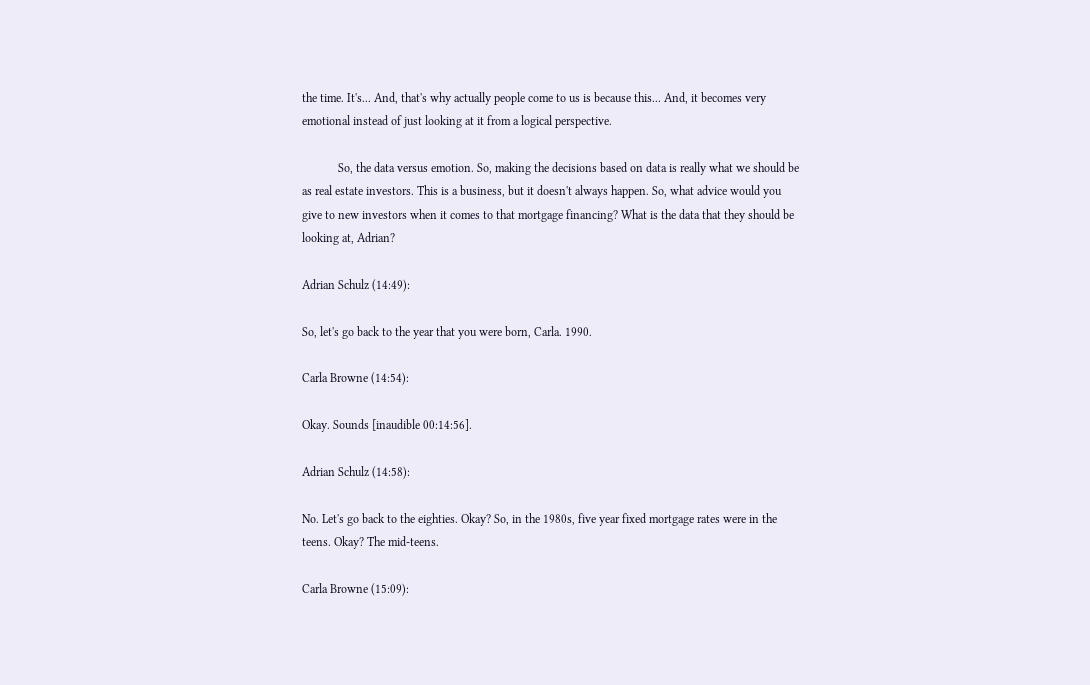the time. It's... And, that's why actually people come to us is because this... And, it becomes very emotional instead of just looking at it from a logical perspective.

            So, the data versus emotion. So, making the decisions based on data is really what we should be as real estate investors. This is a business, but it doesn't always happen. So, what advice would you give to new investors when it comes to that mortgage financing? What is the data that they should be looking at, Adrian?

Adrian Schulz (14:49):

So, let's go back to the year that you were born, Carla. 1990.

Carla Browne (14:54):

Okay. Sounds [inaudible 00:14:56].

Adrian Schulz (14:58):

No. Let's go back to the eighties. Okay? So, in the 1980s, five year fixed mortgage rates were in the teens. Okay? The mid-teens.

Carla Browne (15:09):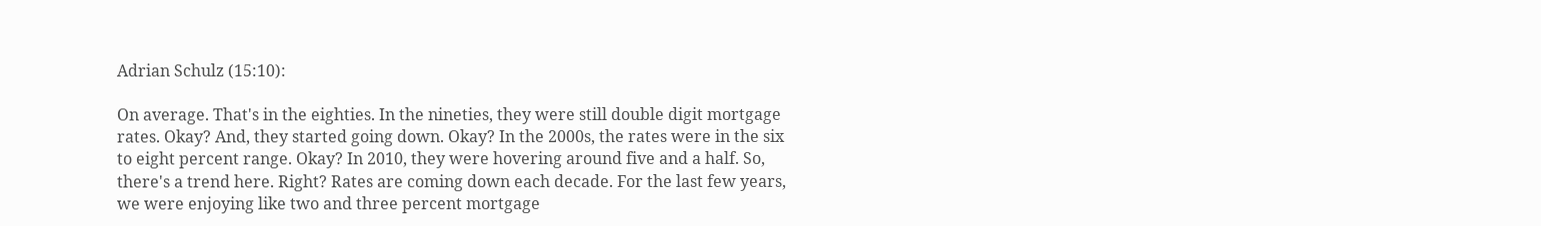Adrian Schulz (15:10):

On average. That's in the eighties. In the nineties, they were still double digit mortgage rates. Okay? And, they started going down. Okay? In the 2000s, the rates were in the six to eight percent range. Okay? In 2010, they were hovering around five and a half. So, there's a trend here. Right? Rates are coming down each decade. For the last few years, we were enjoying like two and three percent mortgage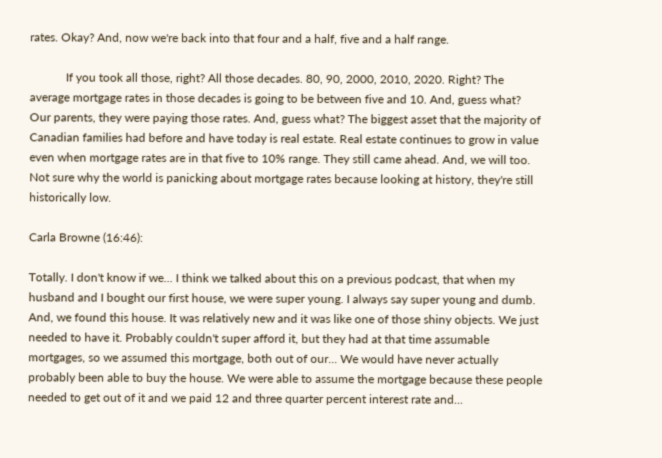rates. Okay? And, now we're back into that four and a half, five and a half range.

            If you took all those, right? All those decades. 80, 90, 2000, 2010, 2020. Right? The average mortgage rates in those decades is going to be between five and 10. And, guess what? Our parents, they were paying those rates. And, guess what? The biggest asset that the majority of Canadian families had before and have today is real estate. Real estate continues to grow in value even when mortgage rates are in that five to 10% range. They still came ahead. And, we will too. Not sure why the world is panicking about mortgage rates because looking at history, they're still historically low.

Carla Browne (16:46):

Totally. I don't know if we... I think we talked about this on a previous podcast, that when my husband and I bought our first house, we were super young. I always say super young and dumb. And, we found this house. It was relatively new and it was like one of those shiny objects. We just needed to have it. Probably couldn't super afford it, but they had at that time assumable mortgages, so we assumed this mortgage, both out of our... We would have never actually probably been able to buy the house. We were able to assume the mortgage because these people needed to get out of it and we paid 12 and three quarter percent interest rate and...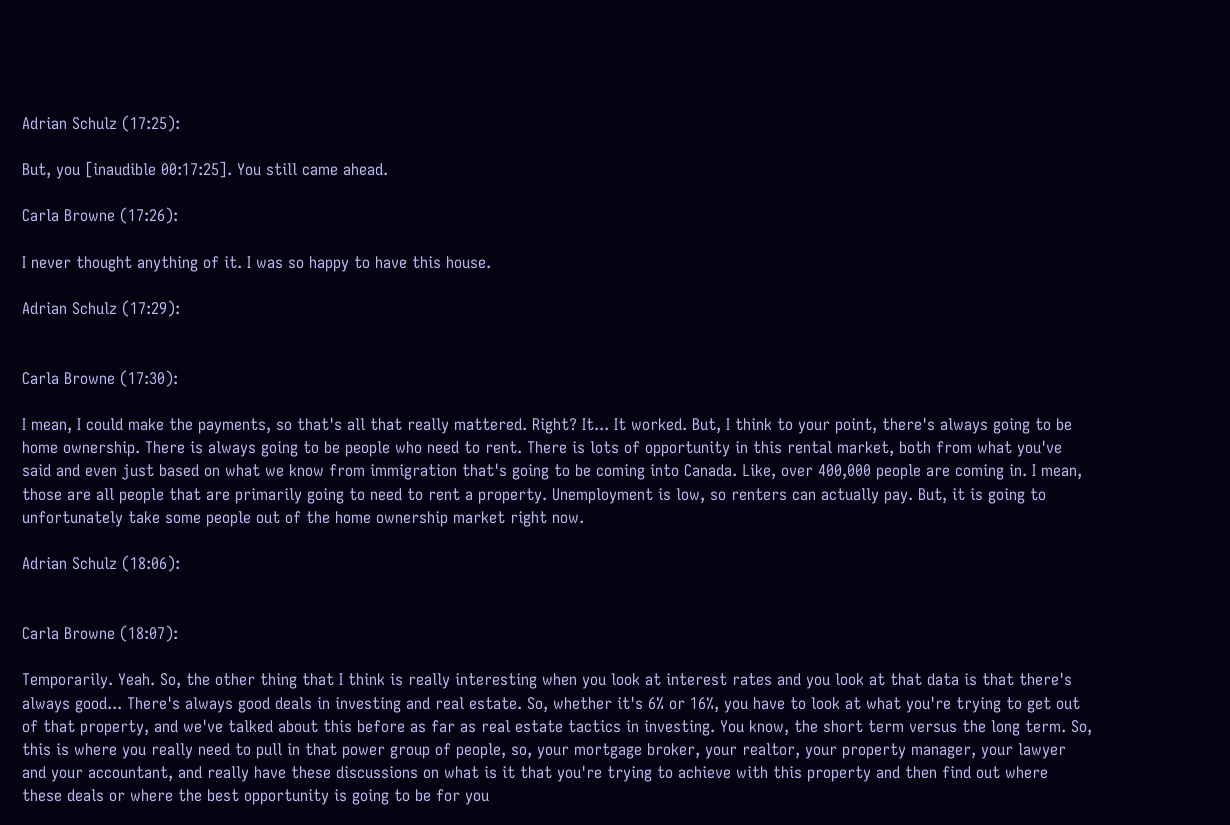Adrian Schulz (17:25):

But, you [inaudible 00:17:25]. You still came ahead.

Carla Browne (17:26):

I never thought anything of it. I was so happy to have this house.

Adrian Schulz (17:29):


Carla Browne (17:30):

I mean, I could make the payments, so that's all that really mattered. Right? It... It worked. But, I think to your point, there's always going to be home ownership. There is always going to be people who need to rent. There is lots of opportunity in this rental market, both from what you've said and even just based on what we know from immigration that's going to be coming into Canada. Like, over 400,000 people are coming in. I mean, those are all people that are primarily going to need to rent a property. Unemployment is low, so renters can actually pay. But, it is going to unfortunately take some people out of the home ownership market right now.

Adrian Schulz (18:06):


Carla Browne (18:07):

Temporarily. Yeah. So, the other thing that I think is really interesting when you look at interest rates and you look at that data is that there's always good... There's always good deals in investing and real estate. So, whether it's 6% or 16%, you have to look at what you're trying to get out of that property, and we've talked about this before as far as real estate tactics in investing. You know, the short term versus the long term. So, this is where you really need to pull in that power group of people, so, your mortgage broker, your realtor, your property manager, your lawyer and your accountant, and really have these discussions on what is it that you're trying to achieve with this property and then find out where these deals or where the best opportunity is going to be for you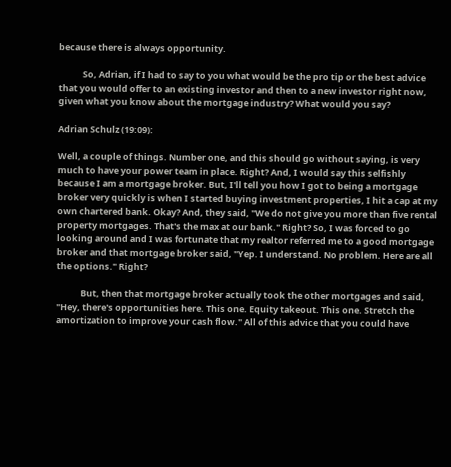because there is always opportunity.

            So, Adrian, if I had to say to you what would be the pro tip or the best advice that you would offer to an existing investor and then to a new investor right now, given what you know about the mortgage industry? What would you say?

Adrian Schulz (19:09):

Well, a couple of things. Number one, and this should go without saying, is very much to have your power team in place. Right? And, I would say this selfishly because I am a mortgage broker. But, I'll tell you how I got to being a mortgage broker very quickly is when I started buying investment properties, I hit a cap at my own chartered bank. Okay? And, they said, "We do not give you more than five rental property mortgages. That's the max at our bank." Right? So, I was forced to go looking around and I was fortunate that my realtor referred me to a good mortgage broker and that mortgage broker said, "Yep. I understand. No problem. Here are all the options." Right?

            But, then that mortgage broker actually took the other mortgages and said, "Hey, there's opportunities here. This one. Equity takeout. This one. Stretch the amortization to improve your cash flow." All of this advice that you could have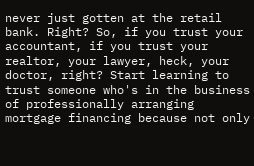never just gotten at the retail bank. Right? So, if you trust your accountant, if you trust your realtor, your lawyer, heck, your doctor, right? Start learning to trust someone who's in the business of professionally arranging mortgage financing because not only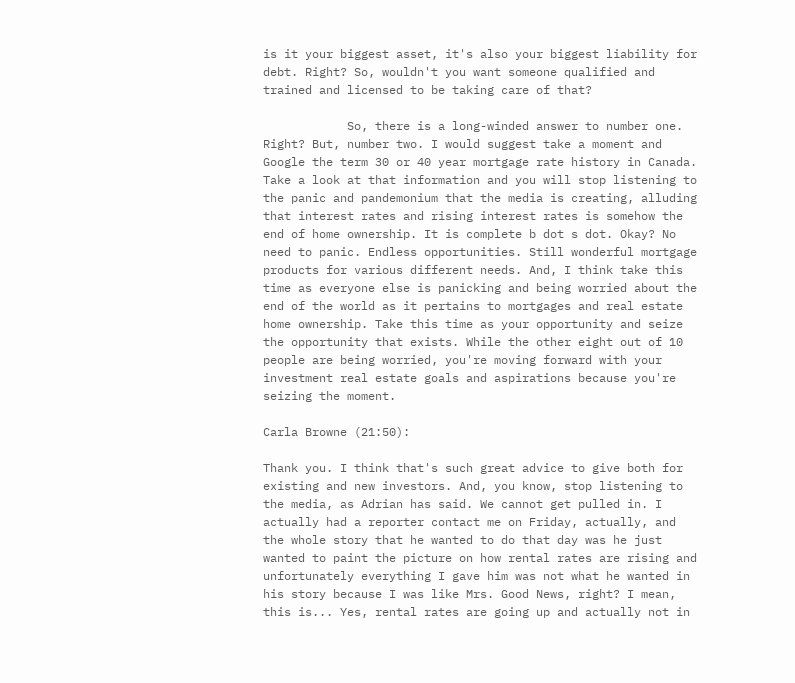is it your biggest asset, it's also your biggest liability for debt. Right? So, wouldn't you want someone qualified and trained and licensed to be taking care of that?

            So, there is a long-winded answer to number one. Right? But, number two. I would suggest take a moment and Google the term 30 or 40 year mortgage rate history in Canada. Take a look at that information and you will stop listening to the panic and pandemonium that the media is creating, alluding that interest rates and rising interest rates is somehow the end of home ownership. It is complete b dot s dot. Okay? No need to panic. Endless opportunities. Still wonderful mortgage products for various different needs. And, I think take this time as everyone else is panicking and being worried about the end of the world as it pertains to mortgages and real estate home ownership. Take this time as your opportunity and seize the opportunity that exists. While the other eight out of 10 people are being worried, you're moving forward with your investment real estate goals and aspirations because you're seizing the moment.

Carla Browne (21:50):

Thank you. I think that's such great advice to give both for existing and new investors. And, you know, stop listening to the media, as Adrian has said. We cannot get pulled in. I actually had a reporter contact me on Friday, actually, and the whole story that he wanted to do that day was he just wanted to paint the picture on how rental rates are rising and unfortunately everything I gave him was not what he wanted in his story because I was like Mrs. Good News, right? I mean, this is... Yes, rental rates are going up and actually not in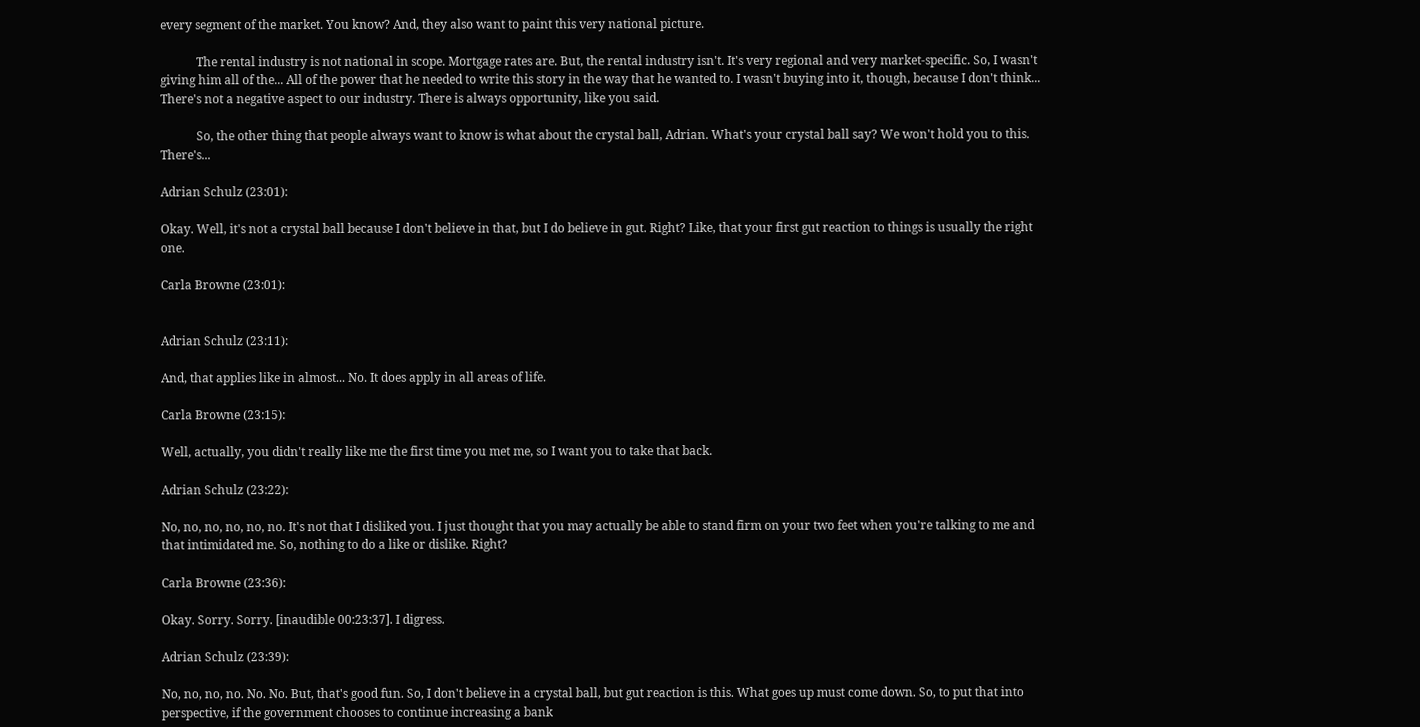every segment of the market. You know? And, they also want to paint this very national picture.

            The rental industry is not national in scope. Mortgage rates are. But, the rental industry isn't. It's very regional and very market-specific. So, I wasn't giving him all of the... All of the power that he needed to write this story in the way that he wanted to. I wasn't buying into it, though, because I don't think... There's not a negative aspect to our industry. There is always opportunity, like you said.

            So, the other thing that people always want to know is what about the crystal ball, Adrian. What's your crystal ball say? We won't hold you to this. There's...

Adrian Schulz (23:01):

Okay. Well, it's not a crystal ball because I don't believe in that, but I do believe in gut. Right? Like, that your first gut reaction to things is usually the right one.

Carla Browne (23:01):


Adrian Schulz (23:11):

And, that applies like in almost... No. It does apply in all areas of life.

Carla Browne (23:15):

Well, actually, you didn't really like me the first time you met me, so I want you to take that back.

Adrian Schulz (23:22):

No, no, no, no, no, no. It's not that I disliked you. I just thought that you may actually be able to stand firm on your two feet when you're talking to me and that intimidated me. So, nothing to do a like or dislike. Right?

Carla Browne (23:36):

Okay. Sorry. Sorry. [inaudible 00:23:37]. I digress.

Adrian Schulz (23:39):

No, no, no, no. No. No. But, that's good fun. So, I don't believe in a crystal ball, but gut reaction is this. What goes up must come down. So, to put that into perspective, if the government chooses to continue increasing a bank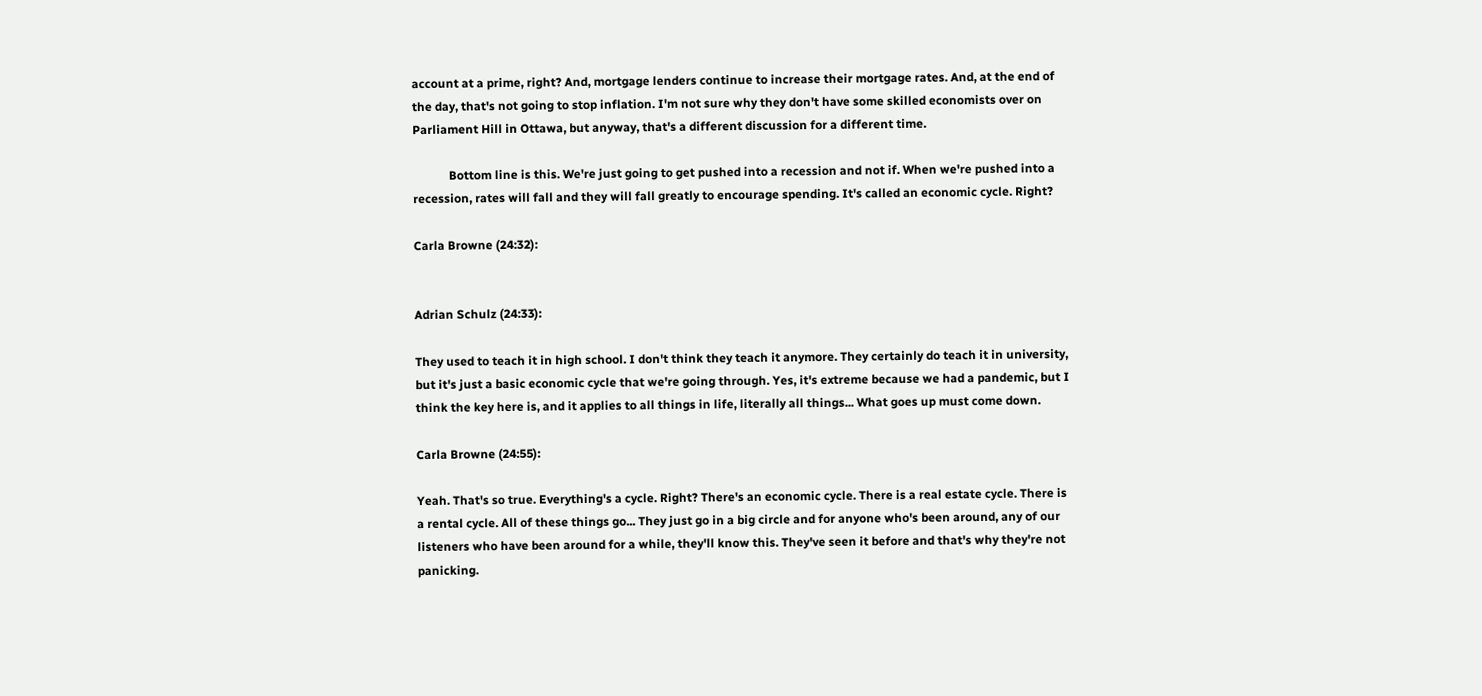account at a prime, right? And, mortgage lenders continue to increase their mortgage rates. And, at the end of the day, that's not going to stop inflation. I'm not sure why they don't have some skilled economists over on Parliament Hill in Ottawa, but anyway, that's a different discussion for a different time.

            Bottom line is this. We're just going to get pushed into a recession and not if. When we're pushed into a recession, rates will fall and they will fall greatly to encourage spending. It's called an economic cycle. Right?

Carla Browne (24:32):


Adrian Schulz (24:33):

They used to teach it in high school. I don't think they teach it anymore. They certainly do teach it in university, but it's just a basic economic cycle that we're going through. Yes, it's extreme because we had a pandemic, but I think the key here is, and it applies to all things in life, literally all things... What goes up must come down.

Carla Browne (24:55):

Yeah. That's so true. Everything's a cycle. Right? There's an economic cycle. There is a real estate cycle. There is a rental cycle. All of these things go... They just go in a big circle and for anyone who's been around, any of our listeners who have been around for a while, they'll know this. They've seen it before and that's why they're not panicking.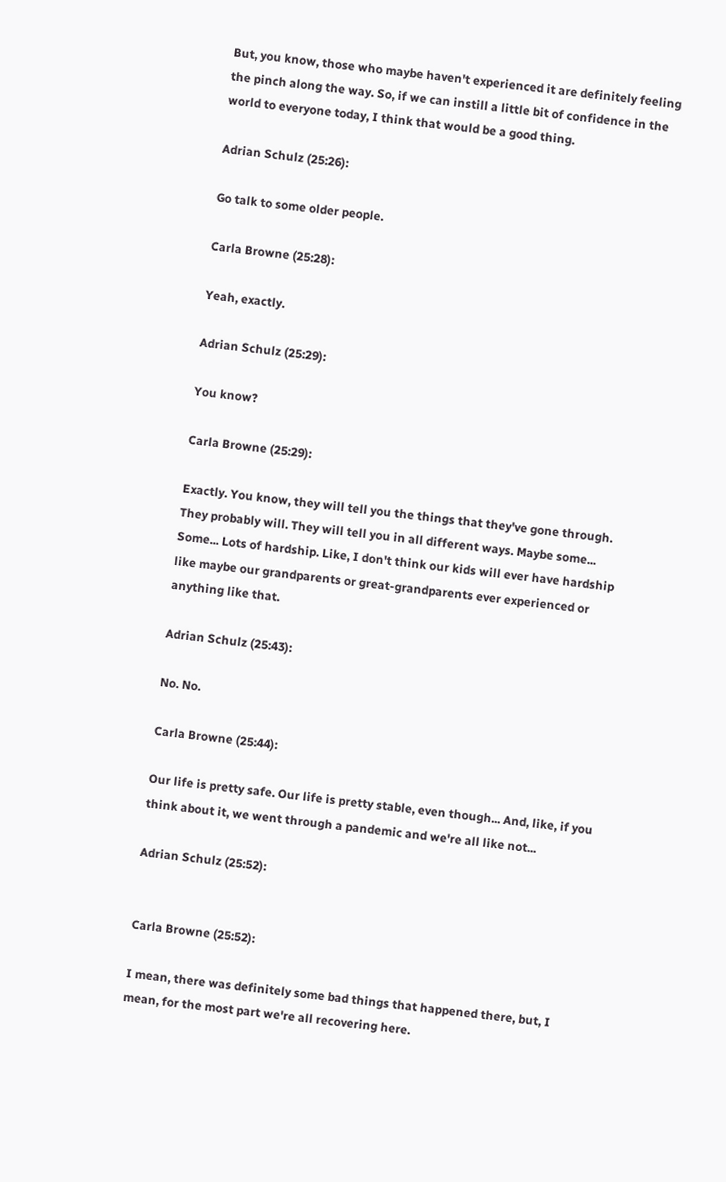But, you know, those who maybe haven't experienced it are definitely feeling the pinch along the way. So, if we can instill a little bit of confidence in the world to everyone today, I think that would be a good thing.

Adrian Schulz (25:26):

Go talk to some older people.

Carla Browne (25:28):

Yeah, exactly.

Adrian Schulz (25:29):

You know?

Carla Browne (25:29):

Exactly. You know, they will tell you the things that they've gone through. They probably will. They will tell you in all different ways. Maybe some... Some... Lots of hardship. Like, I don't think our kids will ever have hardship like maybe our grandparents or great-grandparents ever experienced or anything like that.

Adrian Schulz (25:43):

No. No.

Carla Browne (25:44):

Our life is pretty safe. Our life is pretty stable, even though... And, like, if you think about it, we went through a pandemic and we're all like not...

Adrian Schulz (25:52):


Carla Browne (25:52):

I mean, there was definitely some bad things that happened there, but, I mean, for the most part we're all recovering here.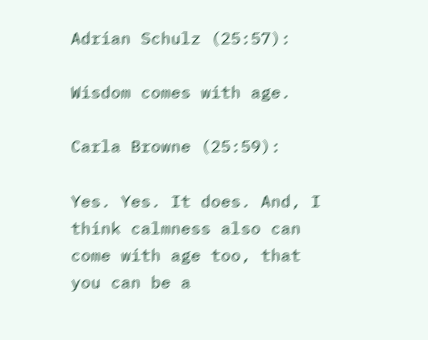Adrian Schulz (25:57):

Wisdom comes with age.

Carla Browne (25:59):

Yes. Yes. It does. And, I think calmness also can come with age too, that you can be a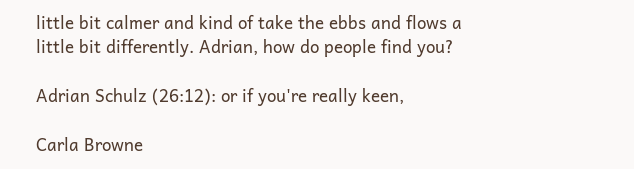little bit calmer and kind of take the ebbs and flows a little bit differently. Adrian, how do people find you?

Adrian Schulz (26:12): or if you're really keen,

Carla Browne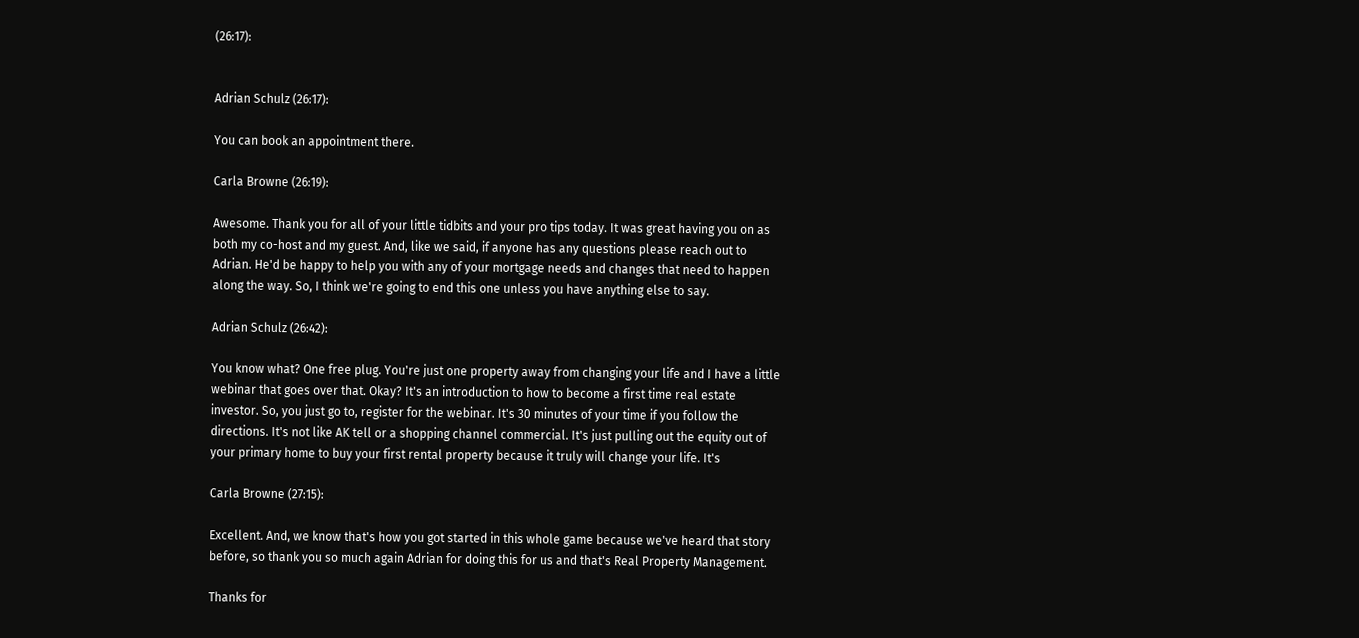(26:17):


Adrian Schulz (26:17):

You can book an appointment there.

Carla Browne (26:19):

Awesome. Thank you for all of your little tidbits and your pro tips today. It was great having you on as both my co-host and my guest. And, like we said, if anyone has any questions please reach out to Adrian. He'd be happy to help you with any of your mortgage needs and changes that need to happen along the way. So, I think we're going to end this one unless you have anything else to say.

Adrian Schulz (26:42):

You know what? One free plug. You're just one property away from changing your life and I have a little webinar that goes over that. Okay? It's an introduction to how to become a first time real estate investor. So, you just go to, register for the webinar. It's 30 minutes of your time if you follow the directions. It's not like AK tell or a shopping channel commercial. It's just pulling out the equity out of your primary home to buy your first rental property because it truly will change your life. It's

Carla Browne (27:15):

Excellent. And, we know that's how you got started in this whole game because we've heard that story before, so thank you so much again Adrian for doing this for us and that's Real Property Management.

Thanks for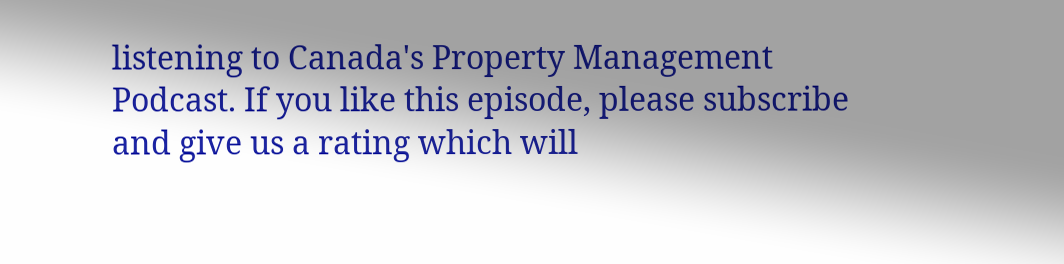listening to Canada's Property Management Podcast. If you like this episode, please subscribe and give us a rating which will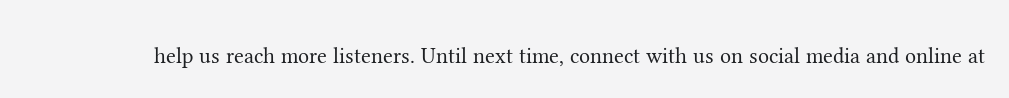help us reach more listeners. Until next time, connect with us on social media and online at